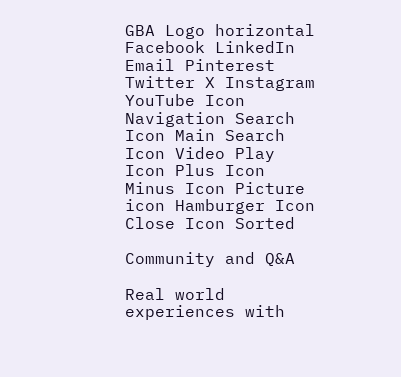GBA Logo horizontal Facebook LinkedIn Email Pinterest Twitter X Instagram YouTube Icon Navigation Search Icon Main Search Icon Video Play Icon Plus Icon Minus Icon Picture icon Hamburger Icon Close Icon Sorted

Community and Q&A

Real world experiences with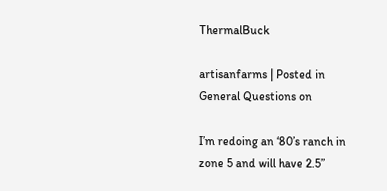ThermalBuck

artisanfarms | Posted in General Questions on

I’m redoing an ‘80’s ranch in zone 5 and will have 2.5”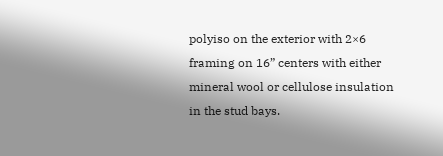polyiso on the exterior with 2×6 framing on 16” centers with either mineral wool or cellulose insulation in the stud bays.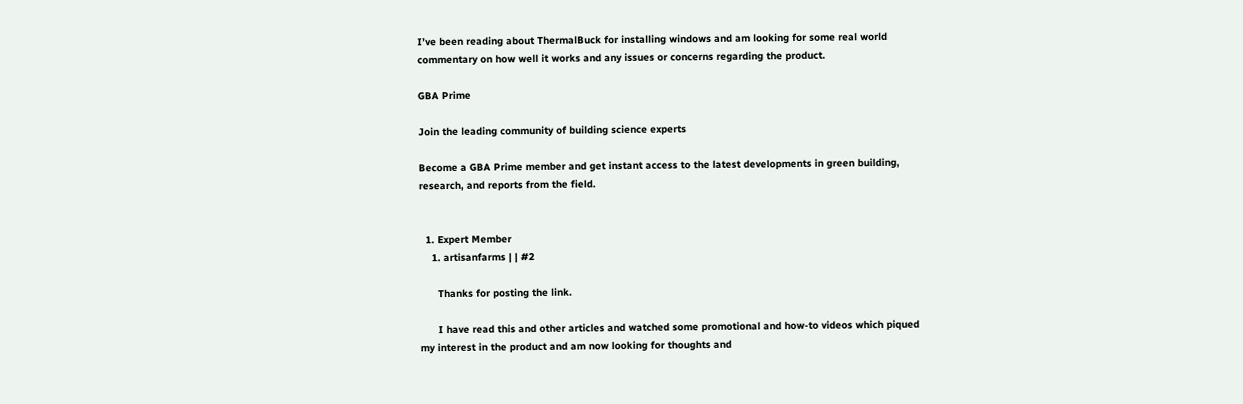I’ve been reading about ThermalBuck for installing windows and am looking for some real world commentary on how well it works and any issues or concerns regarding the product.

GBA Prime

Join the leading community of building science experts

Become a GBA Prime member and get instant access to the latest developments in green building, research, and reports from the field.


  1. Expert Member
    1. artisanfarms | | #2

      Thanks for posting the link.

      I have read this and other articles and watched some promotional and how-to videos which piqued my interest in the product and am now looking for thoughts and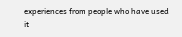experiences from people who have used it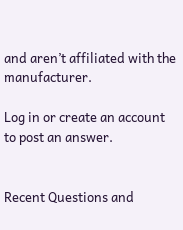and aren’t affiliated with the manufacturer.

Log in or create an account to post an answer.


Recent Questions and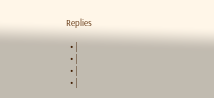Replies

  • |
  • |
  • |
  • |